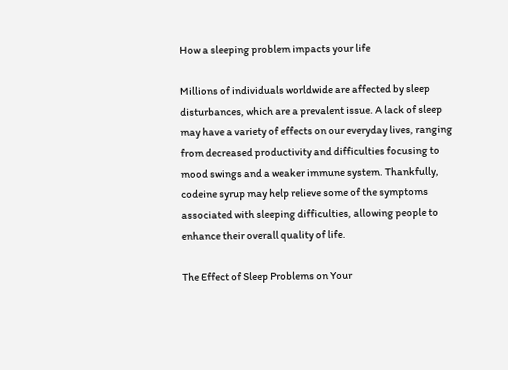How a sleeping problem impacts your life

Millions of individuals worldwide are affected by sleep disturbances, which are a prevalent issue. A lack of sleep may have a variety of effects on our everyday lives, ranging from decreased productivity and difficulties focusing to mood swings and a weaker immune system. Thankfully, codeine syrup may help relieve some of the symptoms associated with sleeping difficulties, allowing people to enhance their overall quality of life.

The Effect of Sleep Problems on Your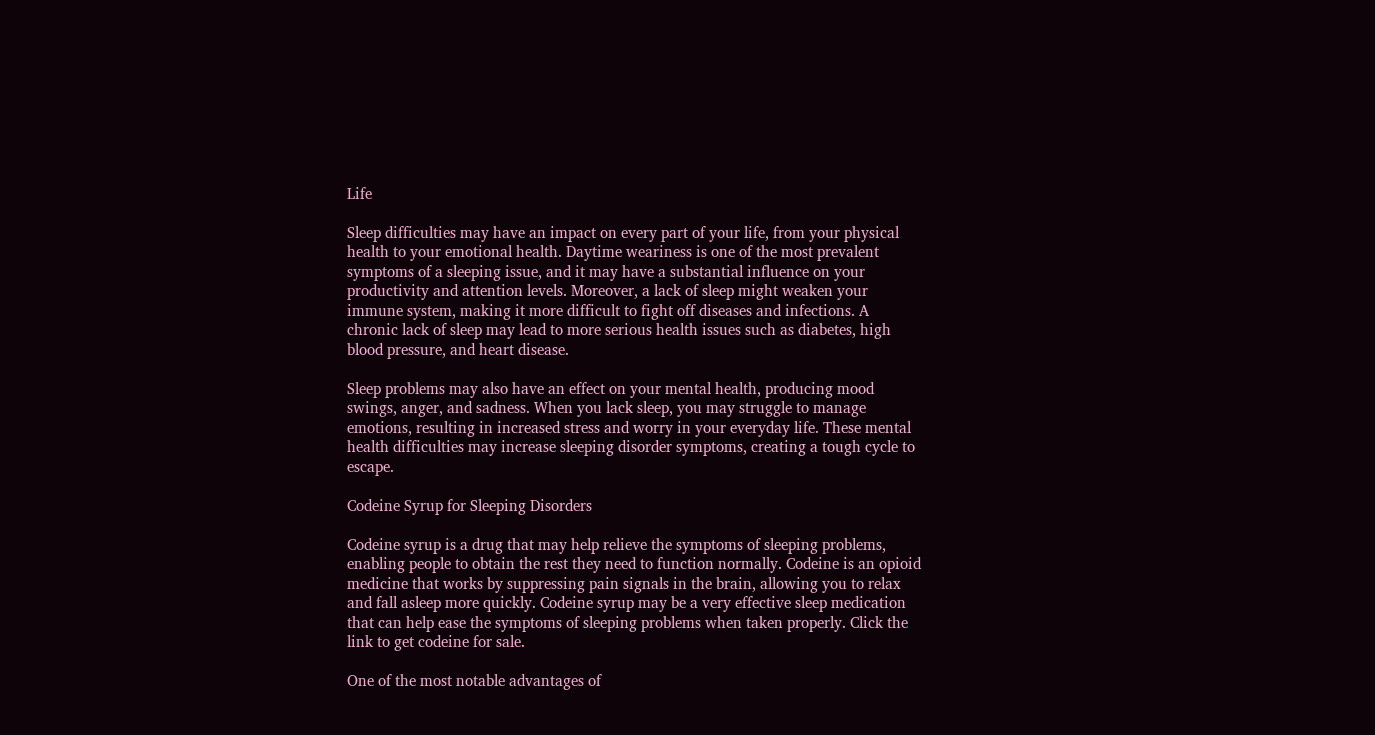Life

Sleep difficulties may have an impact on every part of your life, from your physical health to your emotional health. Daytime weariness is one of the most prevalent symptoms of a sleeping issue, and it may have a substantial influence on your productivity and attention levels. Moreover, a lack of sleep might weaken your immune system, making it more difficult to fight off diseases and infections. A chronic lack of sleep may lead to more serious health issues such as diabetes, high blood pressure, and heart disease.

Sleep problems may also have an effect on your mental health, producing mood swings, anger, and sadness. When you lack sleep, you may struggle to manage emotions, resulting in increased stress and worry in your everyday life. These mental health difficulties may increase sleeping disorder symptoms, creating a tough cycle to escape.

Codeine Syrup for Sleeping Disorders

Codeine syrup is a drug that may help relieve the symptoms of sleeping problems, enabling people to obtain the rest they need to function normally. Codeine is an opioid medicine that works by suppressing pain signals in the brain, allowing you to relax and fall asleep more quickly. Codeine syrup may be a very effective sleep medication that can help ease the symptoms of sleeping problems when taken properly. Click the link to get codeine for sale.

One of the most notable advantages of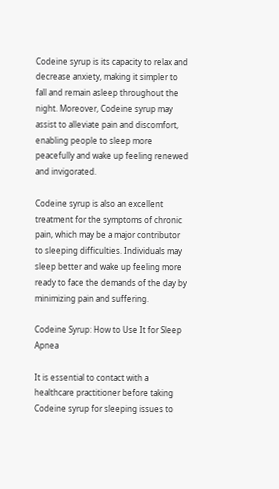Codeine syrup is its capacity to relax and decrease anxiety, making it simpler to fall and remain asleep throughout the night. Moreover, Codeine syrup may assist to alleviate pain and discomfort, enabling people to sleep more peacefully and wake up feeling renewed and invigorated.

Codeine syrup is also an excellent treatment for the symptoms of chronic pain, which may be a major contributor to sleeping difficulties. Individuals may sleep better and wake up feeling more ready to face the demands of the day by minimizing pain and suffering.

Codeine Syrup: How to Use It for Sleep Apnea

It is essential to contact with a healthcare practitioner before taking Codeine syrup for sleeping issues to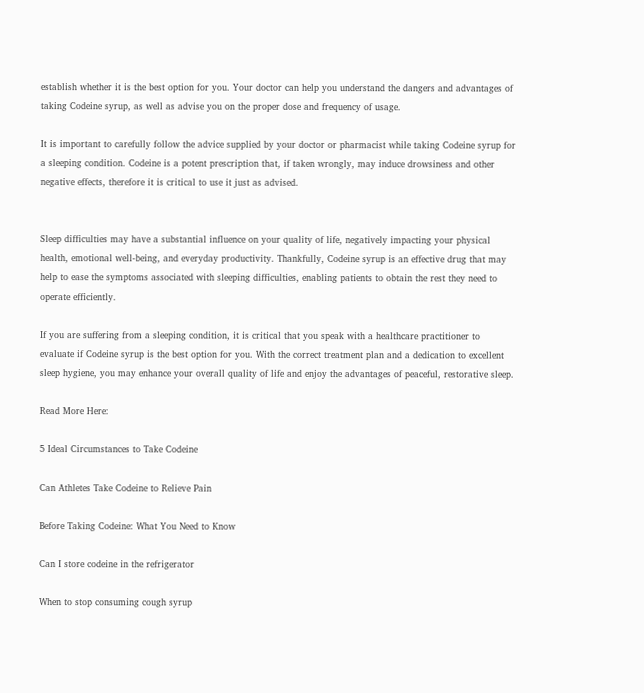establish whether it is the best option for you. Your doctor can help you understand the dangers and advantages of taking Codeine syrup, as well as advise you on the proper dose and frequency of usage.

It is important to carefully follow the advice supplied by your doctor or pharmacist while taking Codeine syrup for a sleeping condition. Codeine is a potent prescription that, if taken wrongly, may induce drowsiness and other negative effects, therefore it is critical to use it just as advised.


Sleep difficulties may have a substantial influence on your quality of life, negatively impacting your physical health, emotional well-being, and everyday productivity. Thankfully, Codeine syrup is an effective drug that may help to ease the symptoms associated with sleeping difficulties, enabling patients to obtain the rest they need to operate efficiently.

If you are suffering from a sleeping condition, it is critical that you speak with a healthcare practitioner to evaluate if Codeine syrup is the best option for you. With the correct treatment plan and a dedication to excellent sleep hygiene, you may enhance your overall quality of life and enjoy the advantages of peaceful, restorative sleep.

Read More Here:

5 Ideal Circumstances to Take Codeine

Can Athletes Take Codeine to Relieve Pain

Before Taking Codeine: What You Need to Know

Can I store codeine in the refrigerator

When to stop consuming cough syrup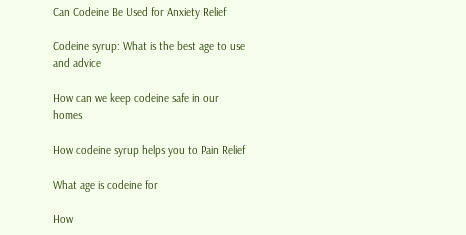Can Codeine Be Used for Anxiety Relief

Codeine syrup: What is the best age to use and advice

How can we keep codeine safe in our homes

How codeine syrup helps you to Pain Relief

What age is codeine for

How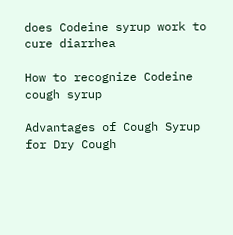does Codeine syrup work to cure diarrhea

How to recognize Codeine cough syrup

Advantages of Cough Syrup for Dry Cough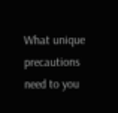What unique precautions need to you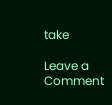take

Leave a Comment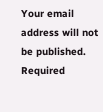Your email address will not be published. Required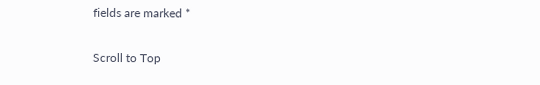fields are marked *

Scroll to Top